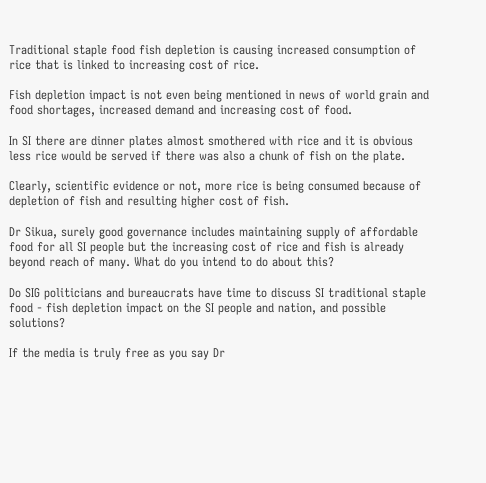Traditional staple food fish depletion is causing increased consumption of rice that is linked to increasing cost of rice.

Fish depletion impact is not even being mentioned in news of world grain and food shortages, increased demand and increasing cost of food.

In SI there are dinner plates almost smothered with rice and it is obvious less rice would be served if there was also a chunk of fish on the plate.

Clearly, scientific evidence or not, more rice is being consumed because of depletion of fish and resulting higher cost of fish.

Dr Sikua, surely good governance includes maintaining supply of affordable food for all SI people but the increasing cost of rice and fish is already beyond reach of many. What do you intend to do about this?

Do SIG politicians and bureaucrats have time to discuss SI traditional staple food - fish depletion impact on the SI people and nation, and possible solutions?

If the media is truly free as you say Dr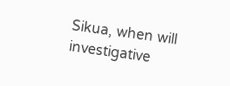Sikua, when will investigative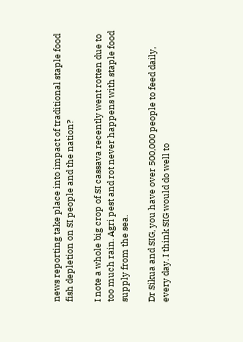news reporting take place into impact of traditional staple food fish depletion on SI people and the nation?

I note a whole big crop of SI cassava recently went rotten due to too much rain. Agri pest and rot never happens with staple food supply from the sea.

Dr Sikua and SIG, you have over 500,000 people to feed daily, every day. I think SIG would do well to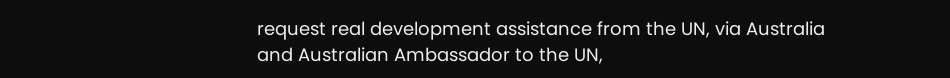request real development assistance from the UN, via Australia and Australian Ambassador to the UN,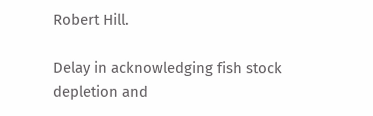Robert Hill.

Delay in acknowledging fish stock depletion and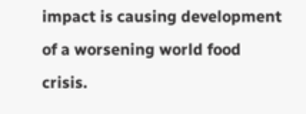impact is causing development of a worsening world food crisis.